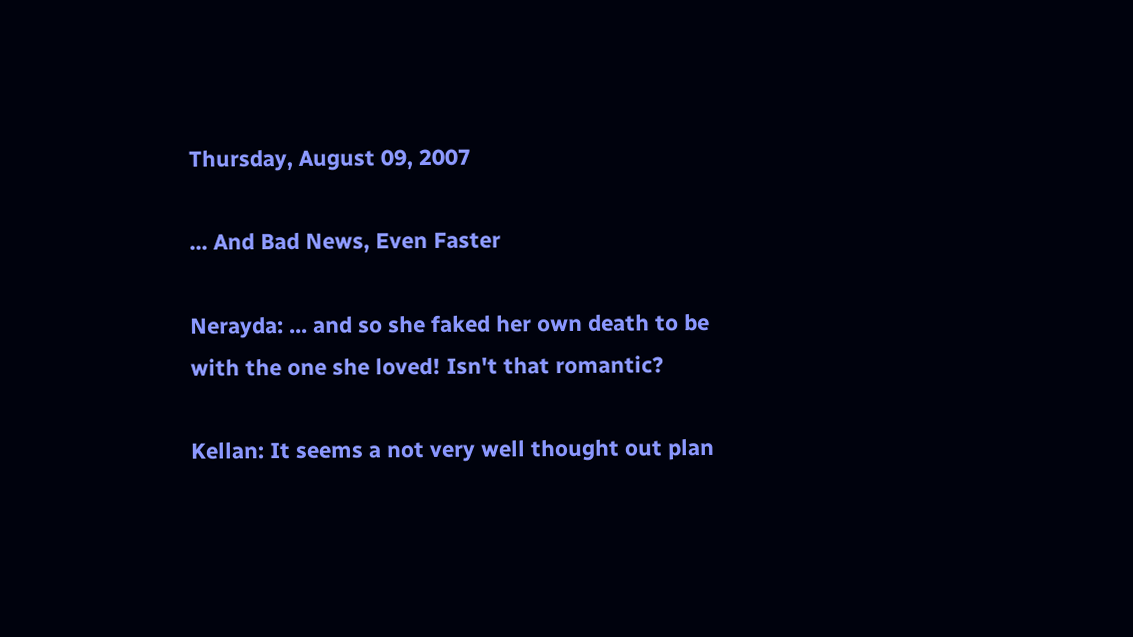Thursday, August 09, 2007

... And Bad News, Even Faster

Nerayda: ... and so she faked her own death to be with the one she loved! Isn't that romantic?

Kellan: It seems a not very well thought out plan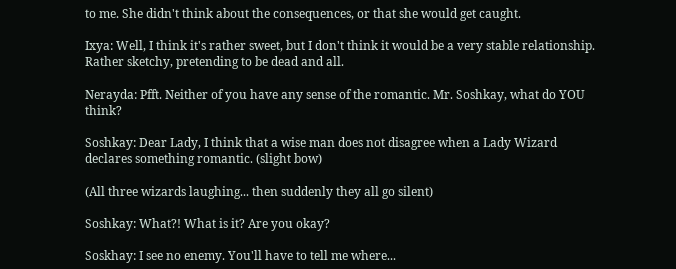to me. She didn't think about the consequences, or that she would get caught.

Ixya: Well, I think it's rather sweet, but I don't think it would be a very stable relationship. Rather sketchy, pretending to be dead and all.

Nerayda: Pfft. Neither of you have any sense of the romantic. Mr. Soshkay, what do YOU think?

Soshkay: Dear Lady, I think that a wise man does not disagree when a Lady Wizard declares something romantic. (slight bow)

(All three wizards laughing... then suddenly they all go silent)

Soshkay: What?! What is it? Are you okay?

Soskhay: I see no enemy. You'll have to tell me where...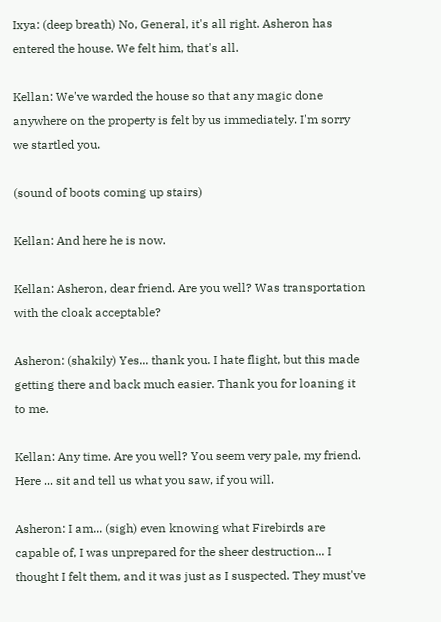Ixya: (deep breath) No, General, it's all right. Asheron has entered the house. We felt him, that's all.

Kellan: We've warded the house so that any magic done anywhere on the property is felt by us immediately. I'm sorry we startled you.

(sound of boots coming up stairs)

Kellan: And here he is now.

Kellan: Asheron, dear friend. Are you well? Was transportation with the cloak acceptable?

Asheron: (shakily) Yes... thank you. I hate flight, but this made getting there and back much easier. Thank you for loaning it to me.

Kellan: Any time. Are you well? You seem very pale, my friend. Here ... sit and tell us what you saw, if you will.

Asheron: I am... (sigh) even knowing what Firebirds are capable of, I was unprepared for the sheer destruction... I thought I felt them, and it was just as I suspected. They must've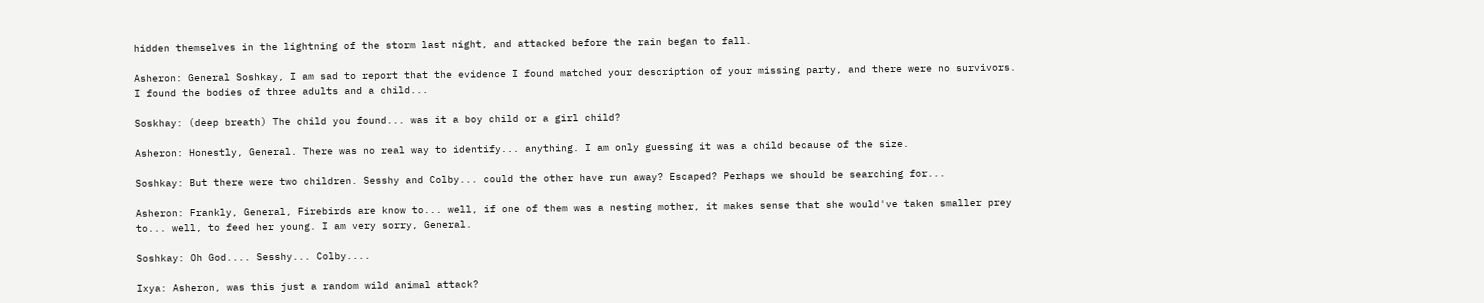hidden themselves in the lightning of the storm last night, and attacked before the rain began to fall.

Asheron: General Soshkay, I am sad to report that the evidence I found matched your description of your missing party, and there were no survivors. I found the bodies of three adults and a child...

Soskhay: (deep breath) The child you found... was it a boy child or a girl child?

Asheron: Honestly, General. There was no real way to identify... anything. I am only guessing it was a child because of the size.

Soshkay: But there were two children. Sesshy and Colby... could the other have run away? Escaped? Perhaps we should be searching for...

Asheron: Frankly, General, Firebirds are know to... well, if one of them was a nesting mother, it makes sense that she would've taken smaller prey to... well, to feed her young. I am very sorry, General.

Soshkay: Oh God.... Sesshy... Colby....

Ixya: Asheron, was this just a random wild animal attack?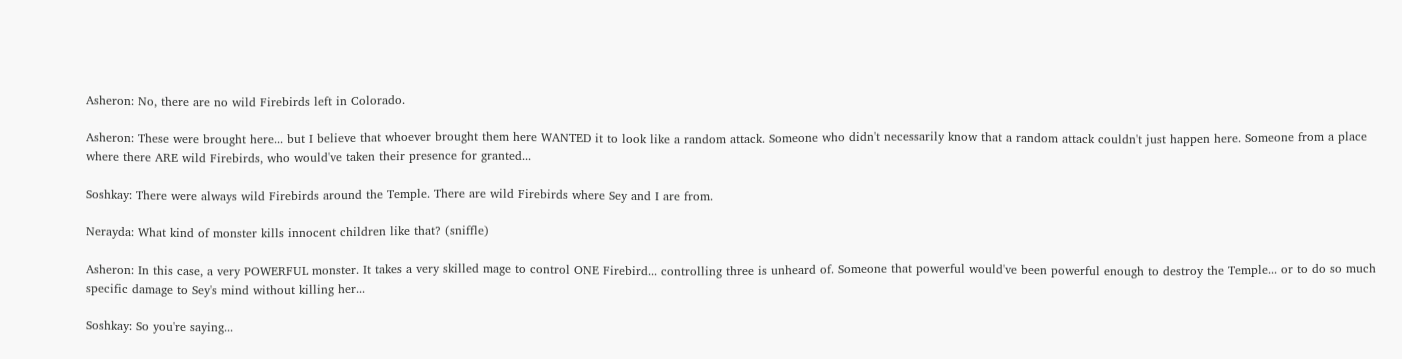Asheron: No, there are no wild Firebirds left in Colorado.

Asheron: These were brought here... but I believe that whoever brought them here WANTED it to look like a random attack. Someone who didn't necessarily know that a random attack couldn't just happen here. Someone from a place where there ARE wild Firebirds, who would've taken their presence for granted...

Soshkay: There were always wild Firebirds around the Temple. There are wild Firebirds where Sey and I are from.

Nerayda: What kind of monster kills innocent children like that? (sniffle)

Asheron: In this case, a very POWERFUL monster. It takes a very skilled mage to control ONE Firebird... controlling three is unheard of. Someone that powerful would've been powerful enough to destroy the Temple... or to do so much specific damage to Sey's mind without killing her...

Soshkay: So you're saying...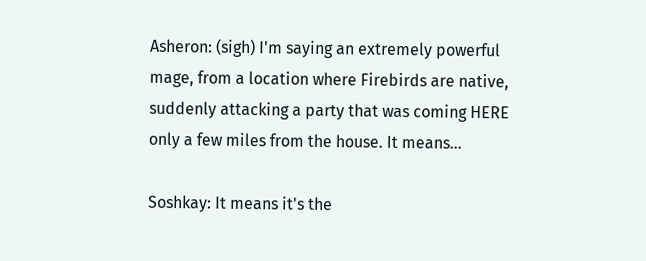Asheron: (sigh) I'm saying an extremely powerful mage, from a location where Firebirds are native, suddenly attacking a party that was coming HERE only a few miles from the house. It means...

Soshkay: It means it's the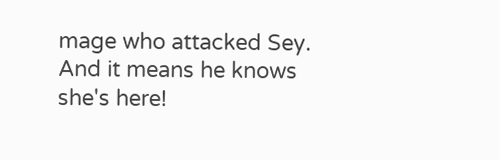mage who attacked Sey. And it means he knows she's here!